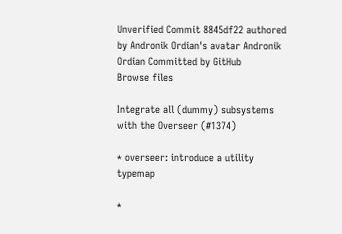Unverified Commit 8845df22 authored by Andronik Ordian's avatar Andronik Ordian Committed by GitHub
Browse files

Integrate all (dummy) subsystems with the Overseer (#1374)

* overseer: introduce a utility typemap

*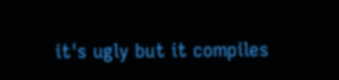it's ugly but it compiles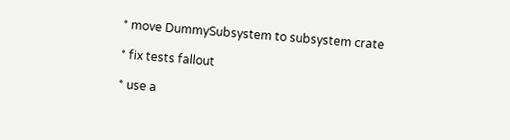* move DummySubsystem to subsystem crate

* fix tests fallout

* use a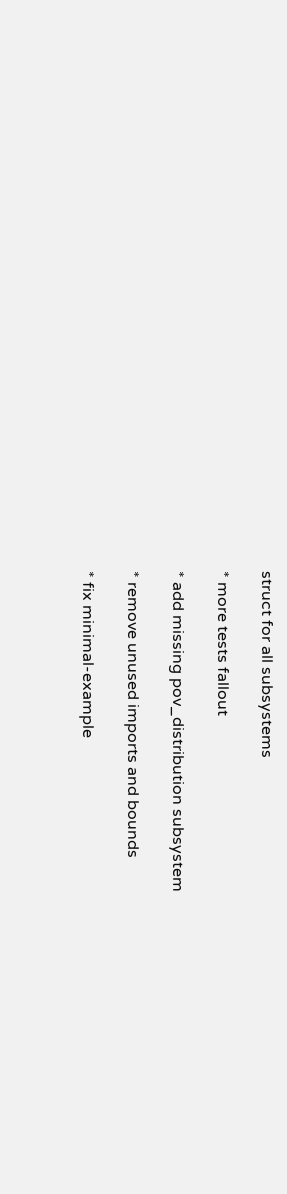struct for all subsystems

* more tests fallout

* add missing pov_distribution subsystem

* remove unused imports and bounds

* fix minimal-example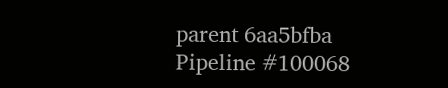parent 6aa5bfba
Pipeline #100068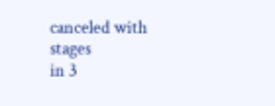canceled with stages
in 3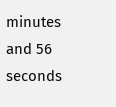minutes and 56 seconds